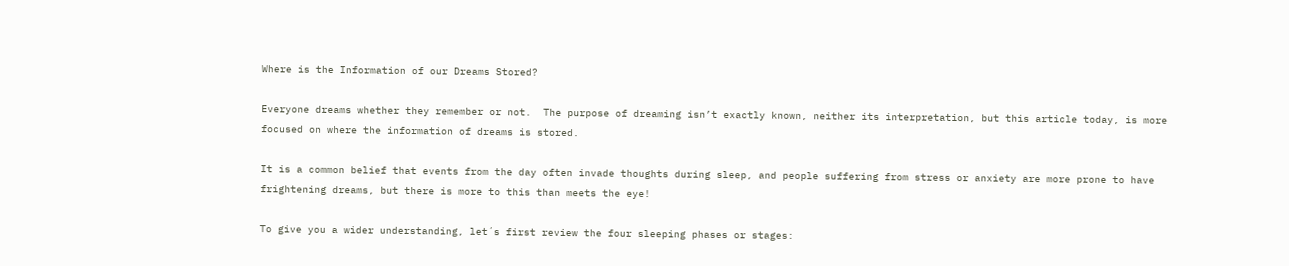Where is the Information of our Dreams Stored?

Everyone dreams whether they remember or not.  The purpose of dreaming isn’t exactly known, neither its interpretation, but this article today, is more focused on where the information of dreams is stored.

It is a common belief that events from the day often invade thoughts during sleep, and people suffering from stress or anxiety are more prone to have frightening dreams, but there is more to this than meets the eye!

To give you a wider understanding, let´s first review the four sleeping phases or stages: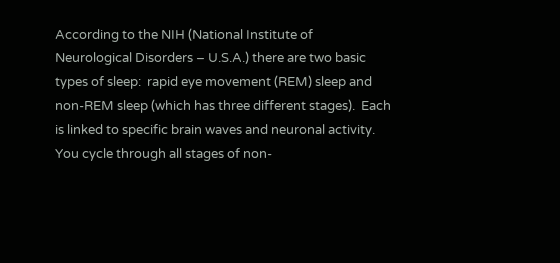According to the NIH (National Institute of Neurological Disorders – U.S.A.) there are two basic types of sleep:  rapid eye movement (REM) sleep and non-REM sleep (which has three different stages).  Each is linked to specific brain waves and neuronal activity.  You cycle through all stages of non-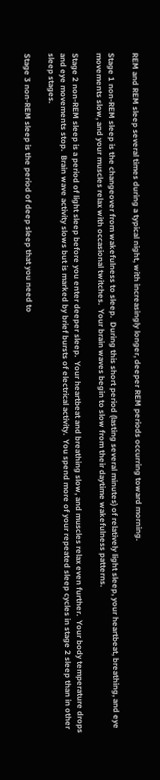REM and REM sleep several times during a typical night, with increasingly longer, deeper REM periods occurring toward morning.

Stage 1 non-REM sleep is the changeover from wakefulness to sleep.  During this short period (lasting several minutes) of relatively light sleep, your heartbeat, breathing, and eye movements slow, and your muscles relax with occasional twitches.  Your brain waves begin to slow from their daytime wakefulness patterns.

Stage 2 non-REM sleep is a period of light sleep before you enter deeper sleep.  Your heartbeat and breathing slow, and muscles relax even further.  Your body temperature drops and eye movements stop.  Brain wave activity slows but is marked by brief bursts of electrical activity.  You spend more of your repeated sleep cycles in stage 2 sleep than in other sleep stages.

Stage 3 non-REM sleep is the period of deep sleep that you need to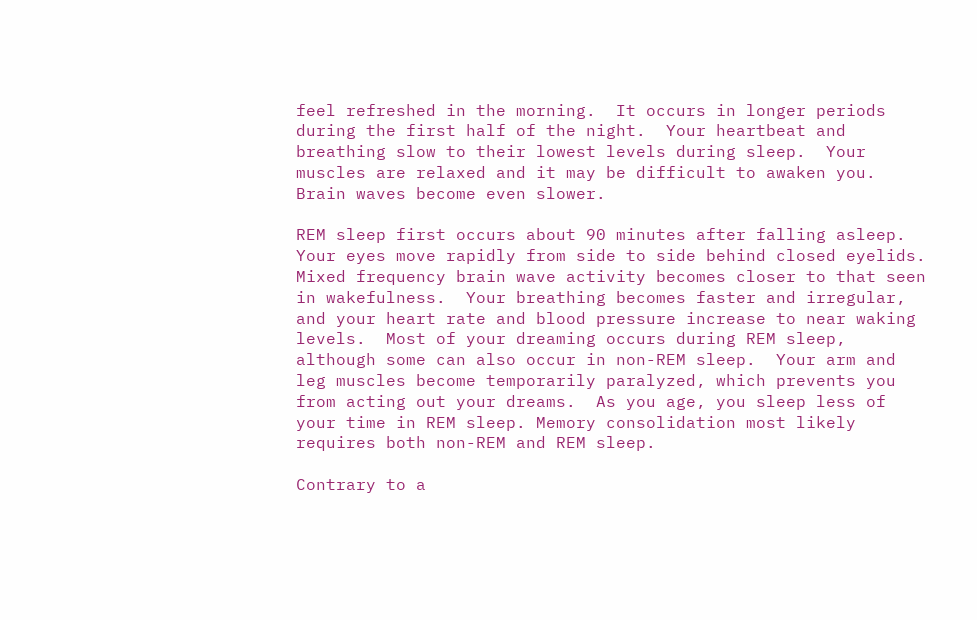feel refreshed in the morning.  It occurs in longer periods during the first half of the night.  Your heartbeat and breathing slow to their lowest levels during sleep.  Your muscles are relaxed and it may be difficult to awaken you.  Brain waves become even slower.

REM sleep first occurs about 90 minutes after falling asleep.  Your eyes move rapidly from side to side behind closed eyelids.  Mixed frequency brain wave activity becomes closer to that seen in wakefulness.  Your breathing becomes faster and irregular, and your heart rate and blood pressure increase to near waking levels.  Most of your dreaming occurs during REM sleep, although some can also occur in non-REM sleep.  Your arm and leg muscles become temporarily paralyzed, which prevents you from acting out your dreams.  As you age, you sleep less of your time in REM sleep. Memory consolidation most likely requires both non-REM and REM sleep.

Contrary to a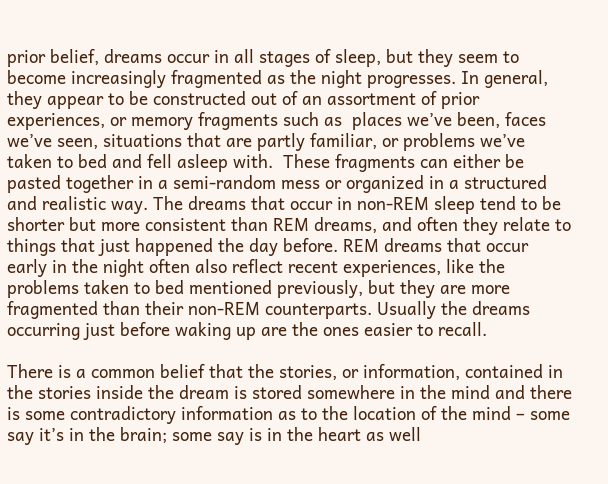prior belief, dreams occur in all stages of sleep, but they seem to become increasingly fragmented as the night progresses. In general, they appear to be constructed out of an assortment of prior experiences, or memory fragments such as  places we’ve been, faces we’ve seen, situations that are partly familiar, or problems we’ve taken to bed and fell asleep with.  These fragments can either be pasted together in a semi-random mess or organized in a structured and realistic way. The dreams that occur in non-REM sleep tend to be shorter but more consistent than REM dreams, and often they relate to things that just happened the day before. REM dreams that occur early in the night often also reflect recent experiences, like the problems taken to bed mentioned previously, but they are more fragmented than their non-REM counterparts. Usually the dreams occurring just before waking up are the ones easier to recall.

There is a common belief that the stories, or information, contained in the stories inside the dream is stored somewhere in the mind and there is some contradictory information as to the location of the mind – some say it’s in the brain; some say is in the heart as well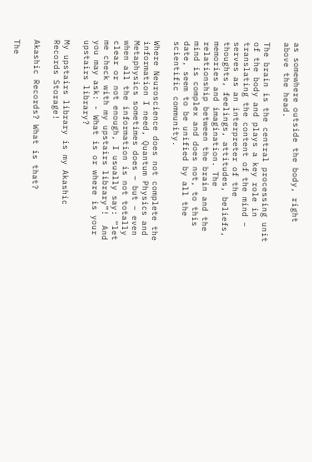as somewhere outside the body, right above the head.

The brain is the central processing unit of the body and plays a key role in translating the content of the mind – serves as an interpreter of the thoughts, feelings, attitudes, beliefs, memories and imagination. The relationship between the brain and the mind is complex and does not, to this date, seem to be unified by all the scientific community.

Where Neuroscience does not complete the information I need, Quantum Physics and Metaphysics sometimes does – but – even when all the information is not totally clear or not enough, I usually say: “let me check with my upstairs library”!  And you may ask: - What is or where is your upstairs library?

My upstairs library is my Akashic Records Storage!

Akashic Records? What is that?

The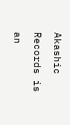Akashic Records is an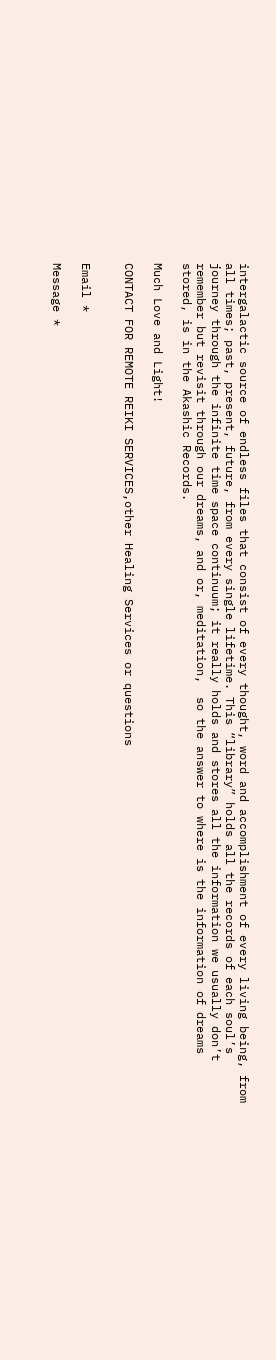intergalactic source of endless files that consist of every thought, word and accomplishment of every living being, from all times; past, present, future, from every single lifetime. This “library” holds all the records of each soul’s journey through the infinite time space continuum; it really holds and stores all the information we usually don’t remember but revisit through our dreams, and or, meditation,  so the answer to where is the information of dreams stored, is in the Akashic Records.

Much Love and Light!

CONTACT FOR REMOTE REIKI SERVICES,other Healing Services or questions


Email *

Message *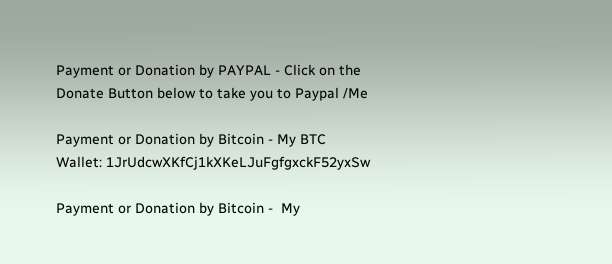Payment or Donation by PAYPAL - Click on the Donate Button below to take you to Paypal /Me

Payment or Donation by Bitcoin - My BTC Wallet: 1JrUdcwXKfCj1kXKeLJuFgfgxckF52yxSw

Payment or Donation by Bitcoin -  My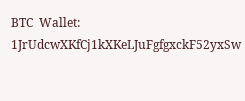BTC  Wallet:  1JrUdcwXKfCj1kXKeLJuFgfgxckF52yxSw